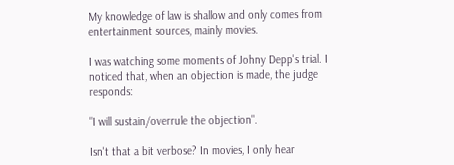My knowledge of law is shallow and only comes from entertainment sources, mainly movies.

I was watching some moments of Johny Depp's trial. I noticed that, when an objection is made, the judge responds:

"I will sustain/overrule the objection".

Isn't that a bit verbose? In movies, I only hear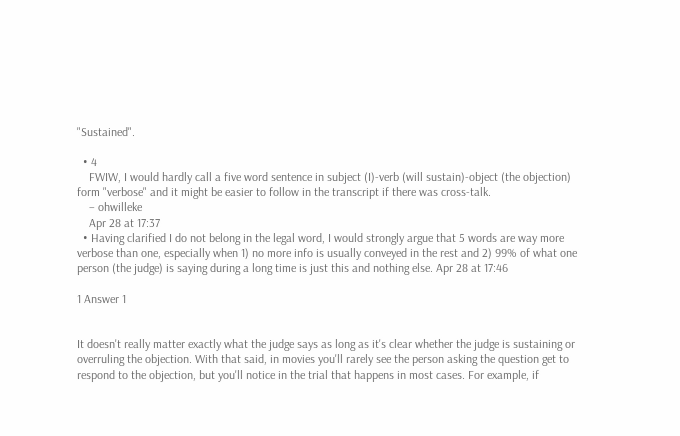"Sustained".

  • 4
    FWIW, I would hardly call a five word sentence in subject (I)-verb (will sustain)-object (the objection) form "verbose" and it might be easier to follow in the transcript if there was cross-talk.
    – ohwilleke
    Apr 28 at 17:37
  • Having clarified I do not belong in the legal word, I would strongly argue that 5 words are way more verbose than one, especially when 1) no more info is usually conveyed in the rest and 2) 99% of what one person (the judge) is saying during a long time is just this and nothing else. Apr 28 at 17:46

1 Answer 1


It doesn't really matter exactly what the judge says as long as it's clear whether the judge is sustaining or overruling the objection. With that said, in movies you'll rarely see the person asking the question get to respond to the objection, but you'll notice in the trial that happens in most cases. For example, if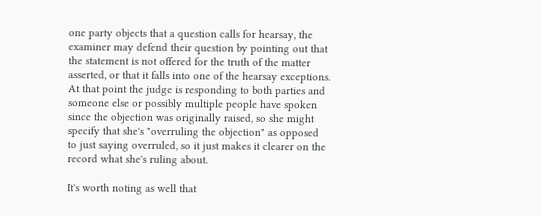one party objects that a question calls for hearsay, the examiner may defend their question by pointing out that the statement is not offered for the truth of the matter asserted, or that it falls into one of the hearsay exceptions. At that point the judge is responding to both parties and someone else or possibly multiple people have spoken since the objection was originally raised, so she might specify that she's "overruling the objection" as opposed to just saying overruled, so it just makes it clearer on the record what she's ruling about.

It's worth noting as well that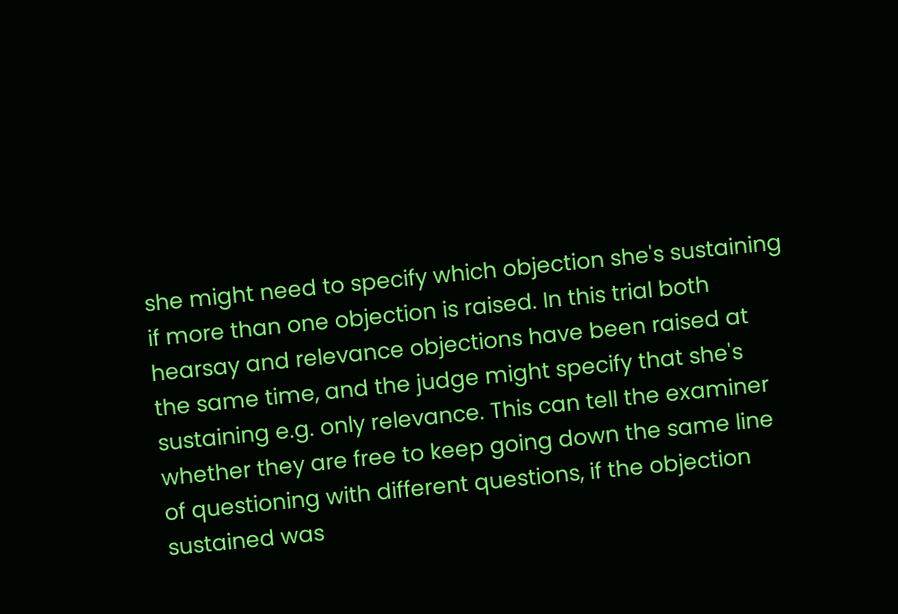she might need to specify which objection she's sustaining if more than one objection is raised. In this trial both hearsay and relevance objections have been raised at the same time, and the judge might specify that she's sustaining e.g. only relevance. This can tell the examiner whether they are free to keep going down the same line of questioning with different questions, if the objection sustained was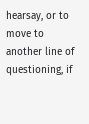hearsay, or to move to another line of questioning, if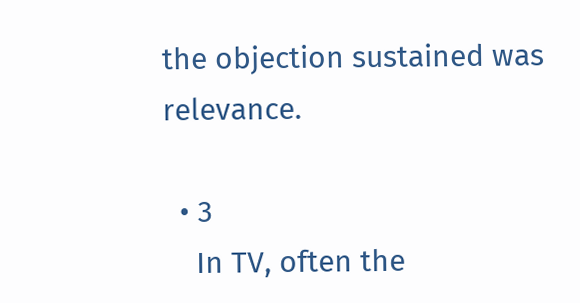the objection sustained was relevance.

  • 3
    In TV, often the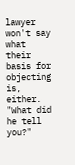lawyer won't say what their basis for objecting is, either. "What did he tell you?"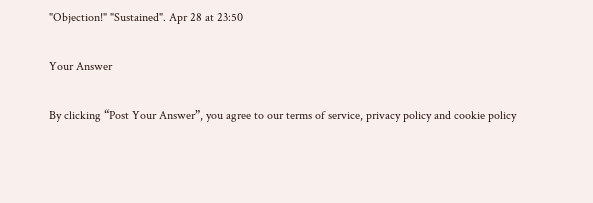"Objection!" "Sustained". Apr 28 at 23:50

Your Answer

By clicking “Post Your Answer”, you agree to our terms of service, privacy policy and cookie policy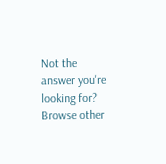Not the answer you're looking for? Browse other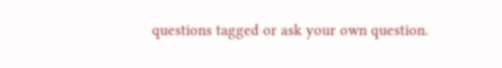questions tagged or ask your own question.